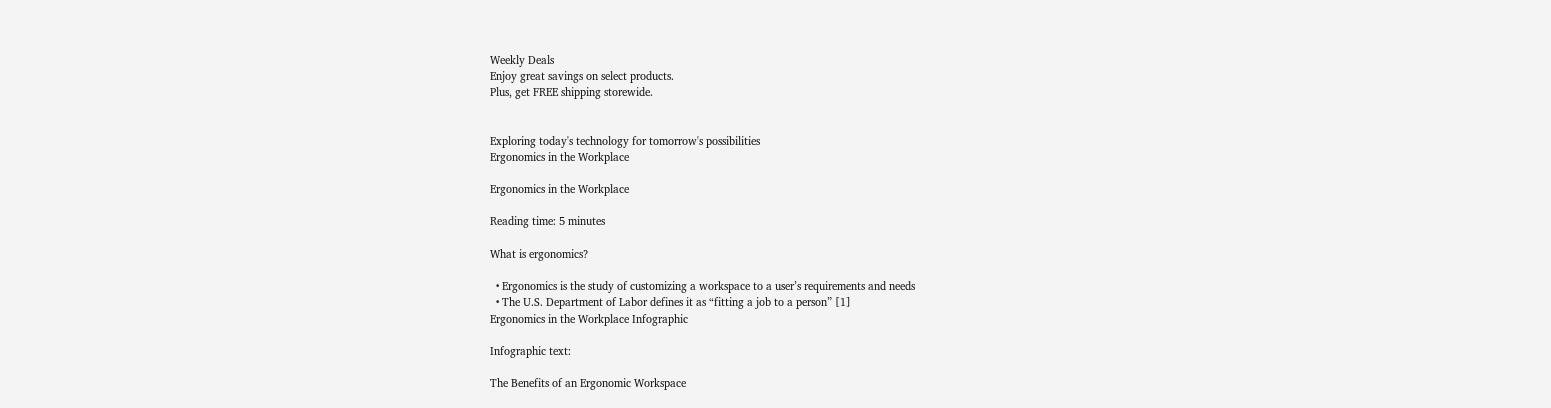Weekly Deals
Enjoy great savings on select products.
Plus, get FREE shipping storewide.


Exploring today's technology for tomorrow's possibilities
Ergonomics in the Workplace

Ergonomics in the Workplace

Reading time: 5 minutes

What is ergonomics?

  • Ergonomics is the study of customizing a workspace to a user’s requirements and needs
  • The U.S. Department of Labor defines it as “fitting a job to a person” [1]
Ergonomics in the Workplace Infographic

Infographic text:

The Benefits of an Ergonomic Workspace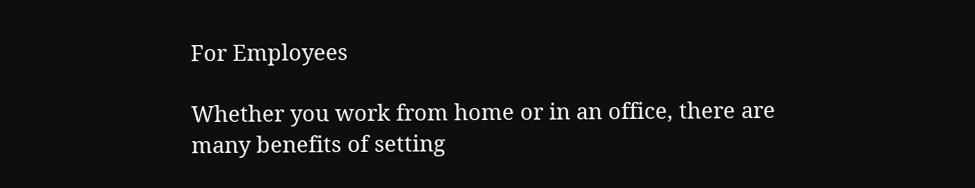For Employees

Whether you work from home or in an office, there are many benefits of setting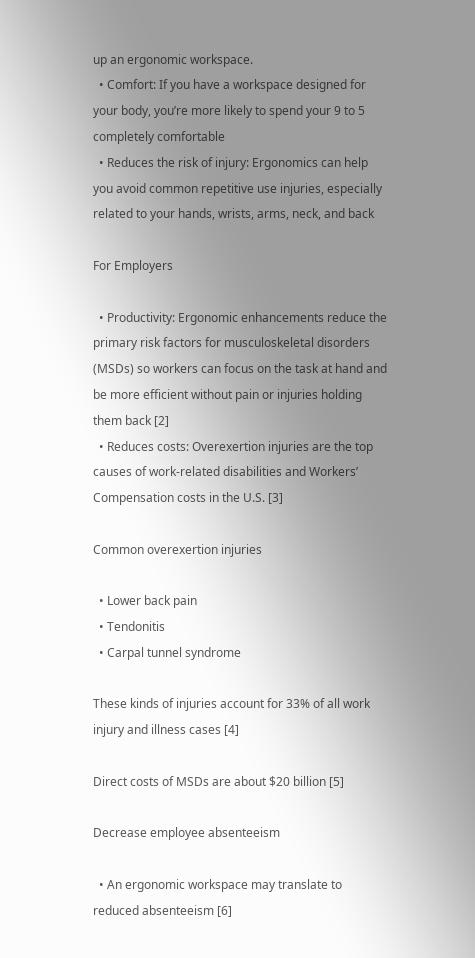up an ergonomic workspace.
  • Comfort: If you have a workspace designed for your body, you’re more likely to spend your 9 to 5 completely comfortable
  • Reduces the risk of injury: Ergonomics can help you avoid common repetitive use injuries, especially related to your hands, wrists, arms, neck, and back

For Employers

  • Productivity: Ergonomic enhancements reduce the primary risk factors for musculoskeletal disorders (MSDs) so workers can focus on the task at hand and be more efficient without pain or injuries holding them back [2]
  • Reduces costs: Overexertion injuries are the top causes of work-related disabilities and Workers’ Compensation costs in the U.S. [3]

Common overexertion injuries

  • Lower back pain
  • Tendonitis
  • Carpal tunnel syndrome

These kinds of injuries account for 33% of all work injury and illness cases [4]

Direct costs of MSDs are about $20 billion [5]

Decrease employee absenteeism

  • An ergonomic workspace may translate to reduced absenteeism [6]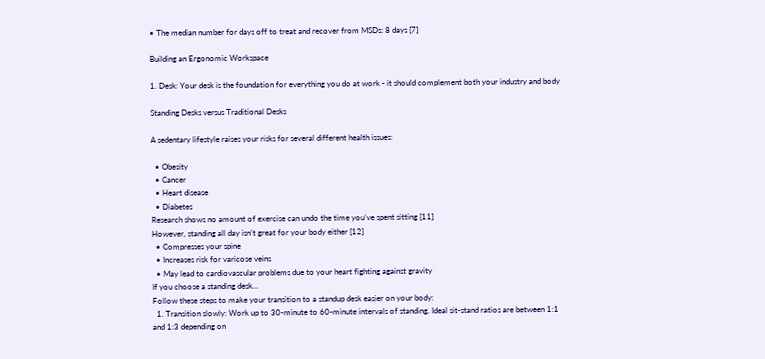• The median number for days off to treat and recover from MSDs: 8 days [7]

Building an Ergonomic Workspace

1. Desk: Your desk is the foundation for everything you do at work - it should complement both your industry and body

Standing Desks versus Traditional Desks

A sedentary lifestyle raises your risks for several different health issues:

  • Obesity
  • Cancer
  • Heart disease
  • Diabetes
Research shows no amount of exercise can undo the time you’ve spent sitting [11]
However, standing all day isn’t great for your body either [12]
  • Compresses your spine
  • Increases risk for varicose veins
  • May lead to cardiovascular problems due to your heart fighting against gravity
If you choose a standing desk...
Follow these steps to make your transition to a standup desk easier on your body:
  1. Transition slowly: Work up to 30-minute to 60-minute intervals of standing. Ideal sit-stand ratios are between 1:1 and 1:3 depending on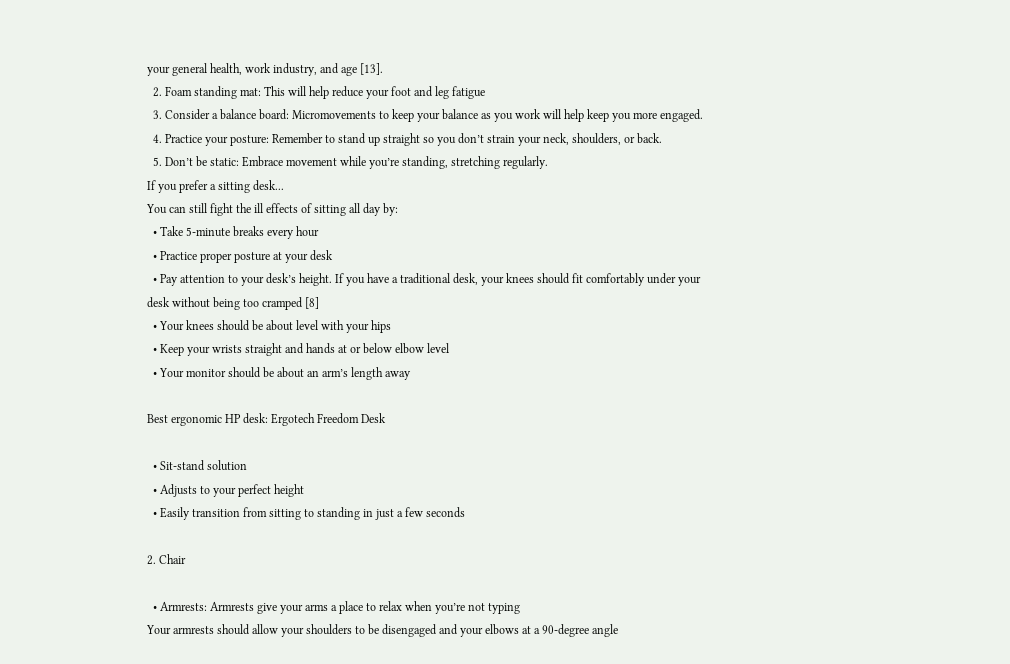your general health, work industry, and age [13].
  2. Foam standing mat: This will help reduce your foot and leg fatigue
  3. Consider a balance board: Micromovements to keep your balance as you work will help keep you more engaged.
  4. Practice your posture: Remember to stand up straight so you don’t strain your neck, shoulders, or back.
  5. Don’t be static: Embrace movement while you’re standing, stretching regularly.
If you prefer a sitting desk...
You can still fight the ill effects of sitting all day by:
  • Take 5-minute breaks every hour
  • Practice proper posture at your desk
  • Pay attention to your desk’s height. If you have a traditional desk, your knees should fit comfortably under your desk without being too cramped [8]
  • Your knees should be about level with your hips
  • Keep your wrists straight and hands at or below elbow level
  • Your monitor should be about an arm’s length away

Best ergonomic HP desk: Ergotech Freedom Desk

  • Sit-stand solution
  • Adjusts to your perfect height
  • Easily transition from sitting to standing in just a few seconds

2. Chair

  • Armrests: Armrests give your arms a place to relax when you’re not typing
Your armrests should allow your shoulders to be disengaged and your elbows at a 90-degree angle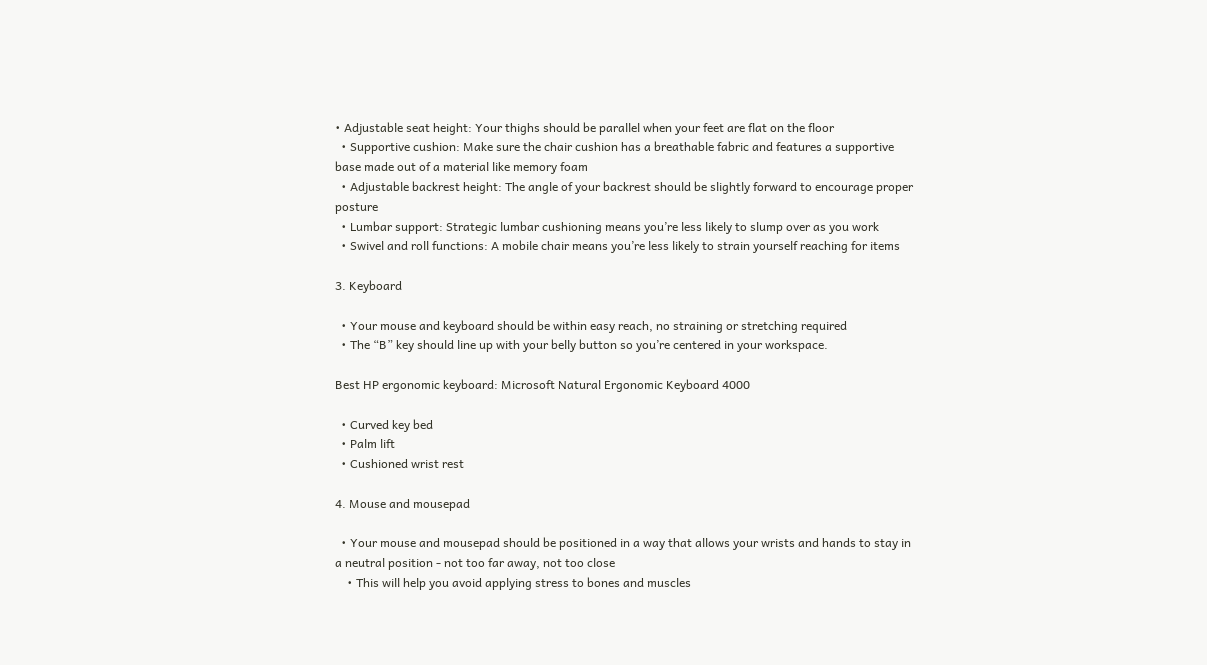• Adjustable seat height: Your thighs should be parallel when your feet are flat on the floor
  • Supportive cushion: Make sure the chair cushion has a breathable fabric and features a supportive base made out of a material like memory foam
  • Adjustable backrest height: The angle of your backrest should be slightly forward to encourage proper posture
  • Lumbar support: Strategic lumbar cushioning means you’re less likely to slump over as you work
  • Swivel and roll functions: A mobile chair means you’re less likely to strain yourself reaching for items

3. Keyboard

  • Your mouse and keyboard should be within easy reach, no straining or stretching required
  • The “B” key should line up with your belly button so you’re centered in your workspace.

Best HP ergonomic keyboard: Microsoft Natural Ergonomic Keyboard 4000

  • Curved key bed
  • Palm lift
  • Cushioned wrist rest

4. Mouse and mousepad

  • Your mouse and mousepad should be positioned in a way that allows your wrists and hands to stay in a neutral position - not too far away, not too close
    • This will help you avoid applying stress to bones and muscles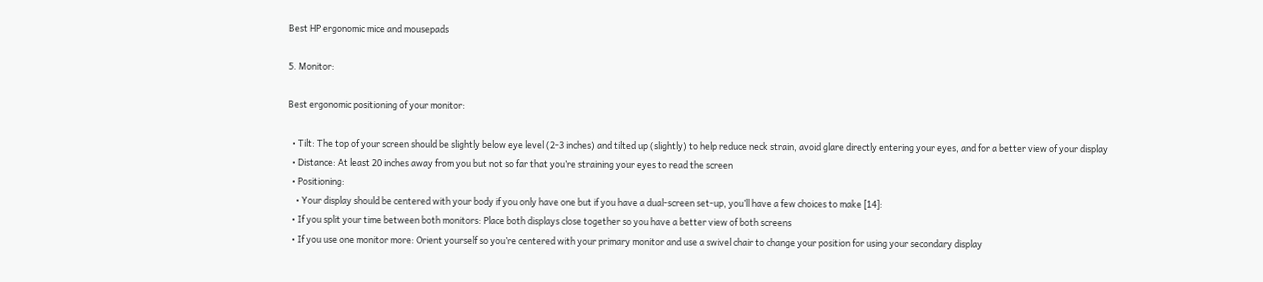Best HP ergonomic mice and mousepads

5. Monitor:

Best ergonomic positioning of your monitor:

  • Tilt: The top of your screen should be slightly below eye level (2-3 inches) and tilted up (slightly) to help reduce neck strain, avoid glare directly entering your eyes, and for a better view of your display
  • Distance: At least 20 inches away from you but not so far that you’re straining your eyes to read the screen
  • Positioning:
    • Your display should be centered with your body if you only have one but if you have a dual-screen set-up, you’ll have a few choices to make [14]:
  • If you split your time between both monitors: Place both displays close together so you have a better view of both screens
  • If you use one monitor more: Orient yourself so you’re centered with your primary monitor and use a swivel chair to change your position for using your secondary display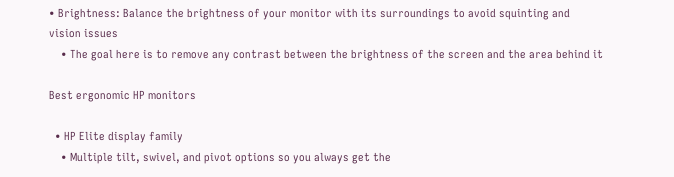• Brightness: Balance the brightness of your monitor with its surroundings to avoid squinting and vision issues
    • The goal here is to remove any contrast between the brightness of the screen and the area behind it

Best ergonomic HP monitors

  • HP Elite display family
    • Multiple tilt, swivel, and pivot options so you always get the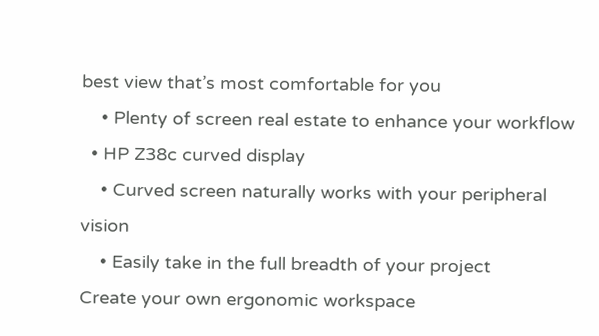best view that’s most comfortable for you
    • Plenty of screen real estate to enhance your workflow
  • HP Z38c curved display
    • Curved screen naturally works with your peripheral vision
    • Easily take in the full breadth of your project
Create your own ergonomic workspace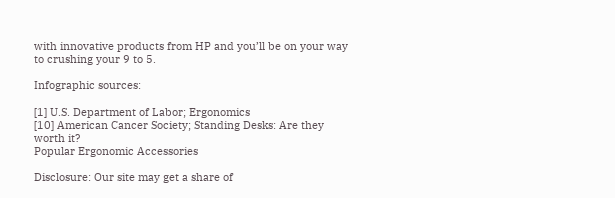with innovative products from HP and you’ll be on your way to crushing your 9 to 5.

Infographic sources:

[1] U.S. Department of Labor; Ergonomics
[10] American Cancer Society; Standing Desks: Are they worth it?
Popular Ergonomic Accessories

Disclosure: Our site may get a share of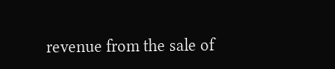revenue from the sale of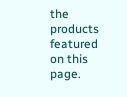the products featured on this page.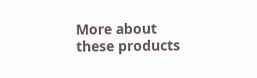More about these products